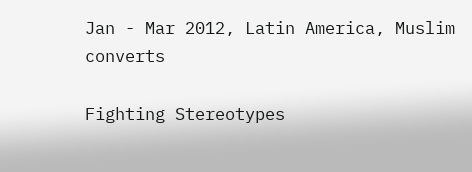Jan - Mar 2012, Latin America, Muslim converts

Fighting Stereotypes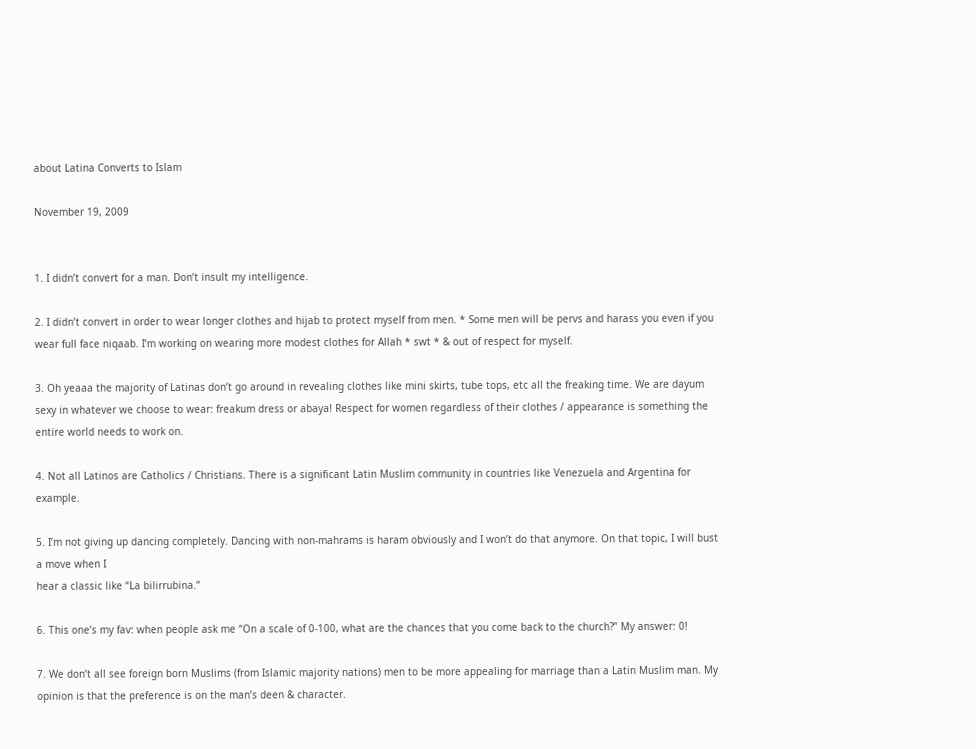about Latina Converts to Islam

November 19, 2009


1. I didn’t convert for a man. Don’t insult my intelligence.

2. I didn’t convert in order to wear longer clothes and hijab to protect myself from men. * Some men will be pervs and harass you even if you wear full face niqaab. I’m working on wearing more modest clothes for Allah * swt * & out of respect for myself.

3. Oh yeaaa the majority of Latinas don’t go around in revealing clothes like mini skirts, tube tops, etc all the freaking time. We are dayum sexy in whatever we choose to wear: freakum dress or abaya! Respect for women regardless of their clothes / appearance is something the entire world needs to work on.

4. Not all Latinos are Catholics / Christians. There is a significant Latin Muslim community in countries like Venezuela and Argentina for example.

5. I’m not giving up dancing completely. Dancing with non-mahrams is haram obviously and I won’t do that anymore. On that topic, I will bust a move when I
hear a classic like “La bilirrubina.”

6. This one’s my fav: when people ask me “On a scale of 0-100, what are the chances that you come back to the church?” My answer: 0!

7. We don’t all see foreign born Muslims (from Islamic majority nations) men to be more appealing for marriage than a Latin Muslim man. My opinion is that the preference is on the man’s deen & character.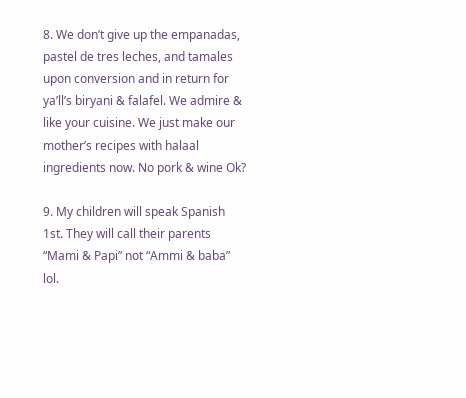8. We don’t give up the empanadas, pastel de tres leches, and tamales upon conversion and in return for ya’ll’s biryani & falafel. We admire & like your cuisine. We just make our mother’s recipes with halaal ingredients now. No pork & wine Ok?

9. My children will speak Spanish 1st. They will call their parents “Mami & Papi” not “Ammi & baba” lol.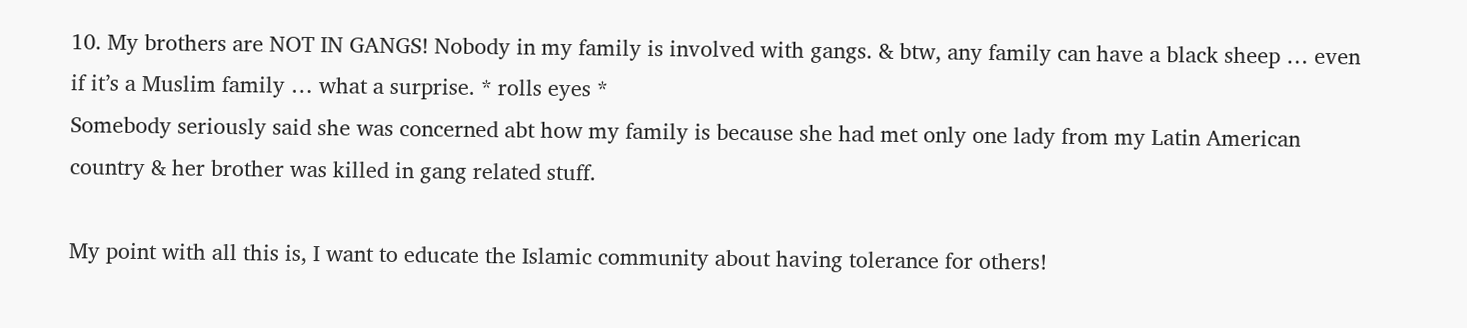10. My brothers are NOT IN GANGS! Nobody in my family is involved with gangs. & btw, any family can have a black sheep … even if it’s a Muslim family … what a surprise. * rolls eyes *
Somebody seriously said she was concerned abt how my family is because she had met only one lady from my Latin American country & her brother was killed in gang related stuff.

My point with all this is, I want to educate the Islamic community about having tolerance for others!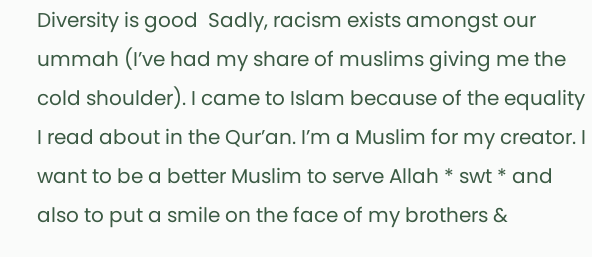Diversity is good  Sadly, racism exists amongst our ummah (I’ve had my share of muslims giving me the cold shoulder). I came to Islam because of the equality I read about in the Qur’an. I’m a Muslim for my creator. I want to be a better Muslim to serve Allah * swt * and also to put a smile on the face of my brothers &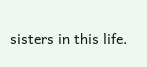sisters in this life.